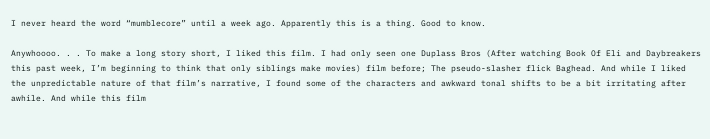I never heard the word “mumblecore” until a week ago. Apparently this is a thing. Good to know.

Anywhoooo. . . To make a long story short, I liked this film. I had only seen one Duplass Bros (After watching Book Of Eli and Daybreakers this past week, I’m beginning to think that only siblings make movies) film before; The pseudo-slasher flick Baghead. And while I liked the unpredictable nature of that film’s narrative, I found some of the characters and awkward tonal shifts to be a bit irritating after awhile. And while this film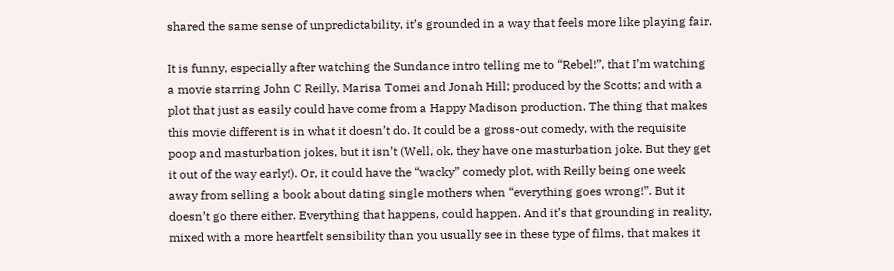shared the same sense of unpredictability, it’s grounded in a way that feels more like playing fair.

It is funny, especially after watching the Sundance intro telling me to “Rebel!”, that I’m watching a movie starring John C Reilly, Marisa Tomei and Jonah Hill; produced by the Scotts; and with a plot that just as easily could have come from a Happy Madison production. The thing that makes this movie different is in what it doesn’t do. It could be a gross-out comedy, with the requisite poop and masturbation jokes, but it isn’t (Well, ok, they have one masturbation joke. But they get it out of the way early!). Or, it could have the “wacky” comedy plot, with Reilly being one week away from selling a book about dating single mothers when “everything goes wrong!”. But it doesn’t go there either. Everything that happens, could happen. And it’s that grounding in reality, mixed with a more heartfelt sensibility than you usually see in these type of films, that makes it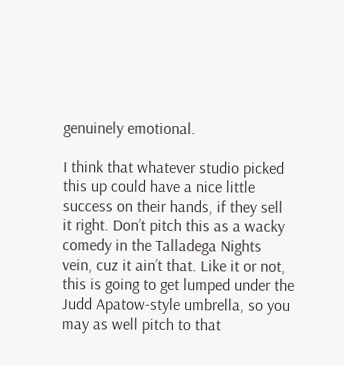genuinely emotional.

I think that whatever studio picked this up could have a nice little success on their hands, if they sell it right. Don’t pitch this as a wacky comedy in the Talladega Nights vein, cuz it ain’t that. Like it or not, this is going to get lumped under the Judd Apatow-style umbrella, so you may as well pitch to that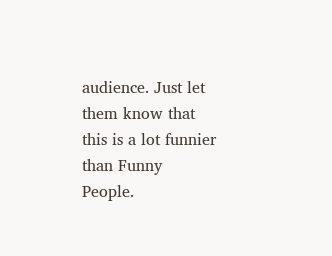audience. Just let them know that this is a lot funnier than Funny People.